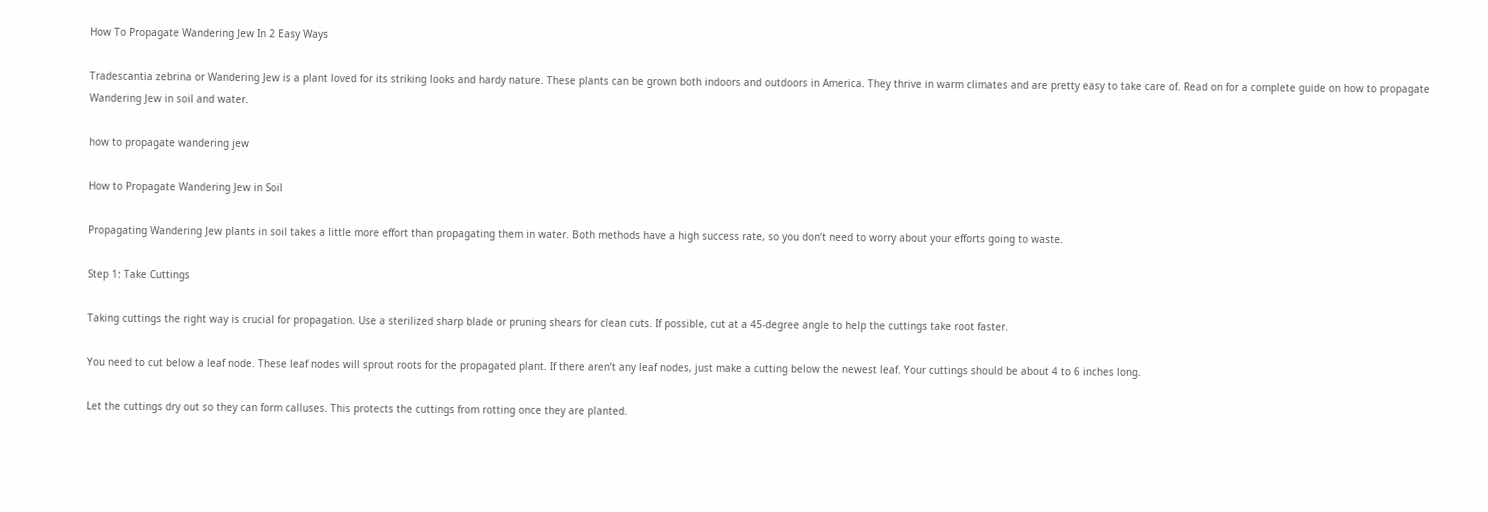How To Propagate Wandering Jew In 2 Easy Ways

Tradescantia zebrina or Wandering Jew is a plant loved for its striking looks and hardy nature. These plants can be grown both indoors and outdoors in America. They thrive in warm climates and are pretty easy to take care of. Read on for a complete guide on how to propagate Wandering Jew in soil and water.

how to propagate wandering jew

How to Propagate Wandering Jew in Soil

Propagating Wandering Jew plants in soil takes a little more effort than propagating them in water. Both methods have a high success rate, so you don’t need to worry about your efforts going to waste.

Step 1: Take Cuttings

Taking cuttings the right way is crucial for propagation. Use a sterilized sharp blade or pruning shears for clean cuts. If possible, cut at a 45-degree angle to help the cuttings take root faster.

You need to cut below a leaf node. These leaf nodes will sprout roots for the propagated plant. If there aren’t any leaf nodes, just make a cutting below the newest leaf. Your cuttings should be about 4 to 6 inches long.

Let the cuttings dry out so they can form calluses. This protects the cuttings from rotting once they are planted.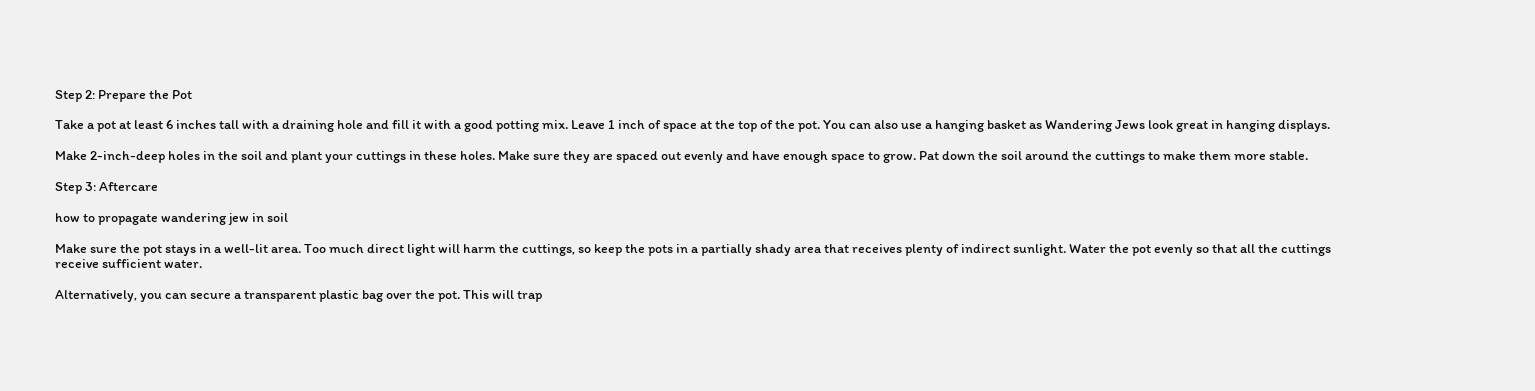Step 2: Prepare the Pot

Take a pot at least 6 inches tall with a draining hole and fill it with a good potting mix. Leave 1 inch of space at the top of the pot. You can also use a hanging basket as Wandering Jews look great in hanging displays.

Make 2-inch-deep holes in the soil and plant your cuttings in these holes. Make sure they are spaced out evenly and have enough space to grow. Pat down the soil around the cuttings to make them more stable.

Step 3: Aftercare

how to propagate wandering jew in soil

Make sure the pot stays in a well-lit area. Too much direct light will harm the cuttings, so keep the pots in a partially shady area that receives plenty of indirect sunlight. Water the pot evenly so that all the cuttings receive sufficient water.

Alternatively, you can secure a transparent plastic bag over the pot. This will trap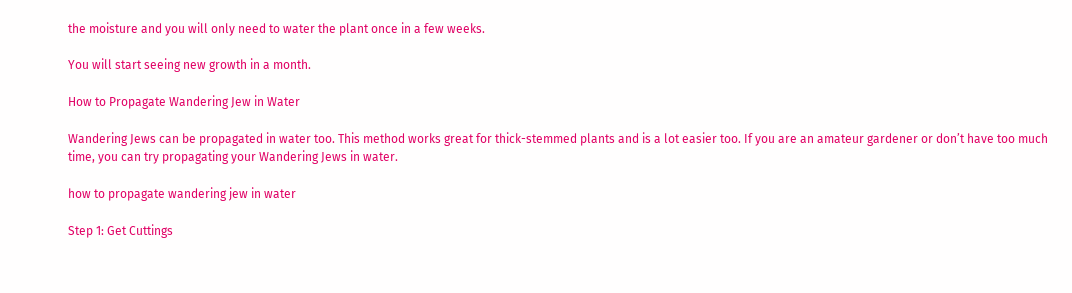the moisture and you will only need to water the plant once in a few weeks.

You will start seeing new growth in a month.

How to Propagate Wandering Jew in Water

Wandering Jews can be propagated in water too. This method works great for thick-stemmed plants and is a lot easier too. If you are an amateur gardener or don’t have too much time, you can try propagating your Wandering Jews in water.

how to propagate wandering jew in water

Step 1: Get Cuttings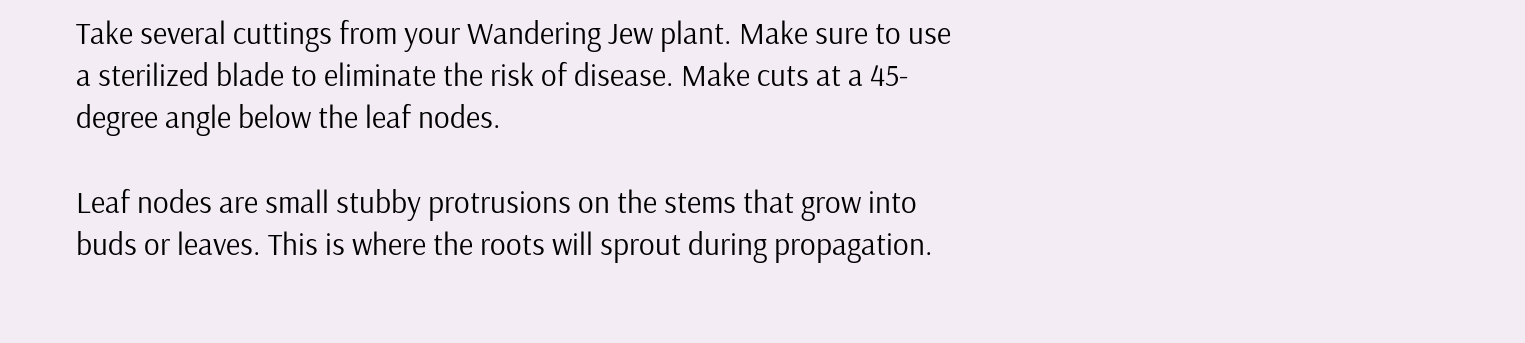Take several cuttings from your Wandering Jew plant. Make sure to use a sterilized blade to eliminate the risk of disease. Make cuts at a 45-degree angle below the leaf nodes.

Leaf nodes are small stubby protrusions on the stems that grow into buds or leaves. This is where the roots will sprout during propagation.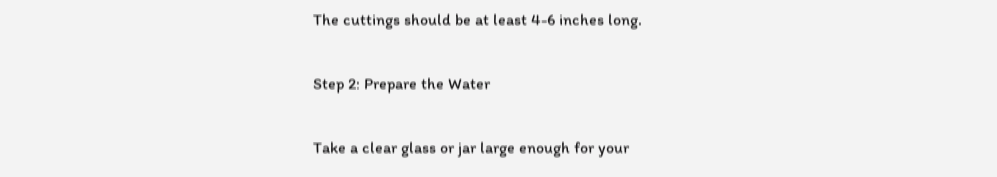The cuttings should be at least 4-6 inches long.

Step 2: Prepare the Water

Take a clear glass or jar large enough for your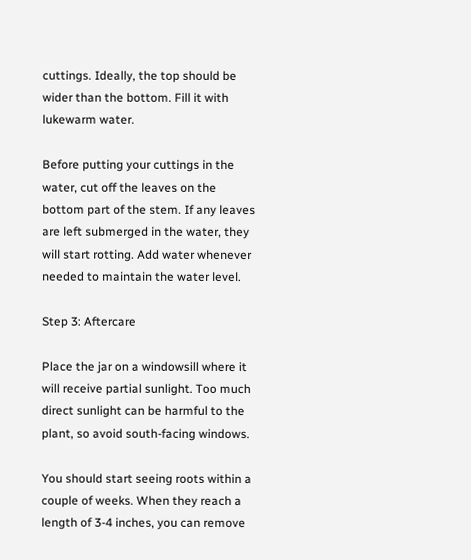cuttings. Ideally, the top should be wider than the bottom. Fill it with lukewarm water.

Before putting your cuttings in the water, cut off the leaves on the bottom part of the stem. If any leaves are left submerged in the water, they will start rotting. Add water whenever needed to maintain the water level.

Step 3: Aftercare

Place the jar on a windowsill where it will receive partial sunlight. Too much direct sunlight can be harmful to the plant, so avoid south-facing windows.

You should start seeing roots within a couple of weeks. When they reach a length of 3-4 inches, you can remove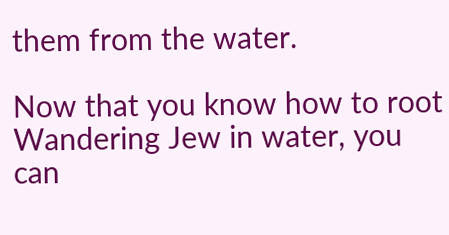them from the water.

Now that you know how to root Wandering Jew in water, you can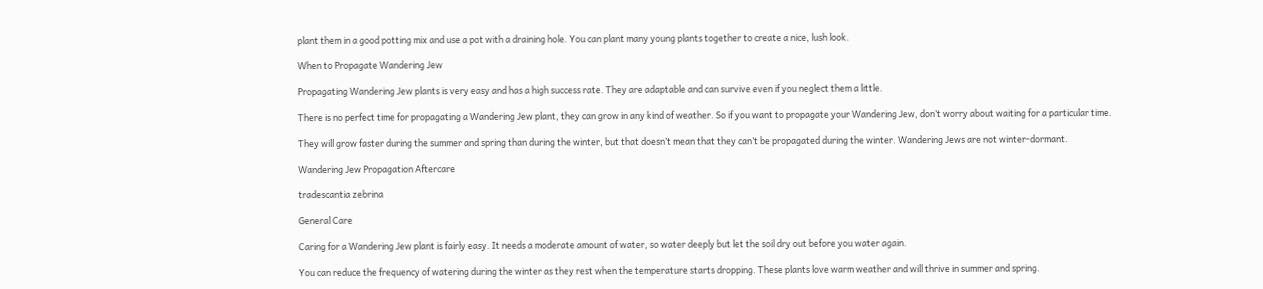plant them in a good potting mix and use a pot with a draining hole. You can plant many young plants together to create a nice, lush look.

When to Propagate Wandering Jew

Propagating Wandering Jew plants is very easy and has a high success rate. They are adaptable and can survive even if you neglect them a little.

There is no perfect time for propagating a Wandering Jew plant, they can grow in any kind of weather. So if you want to propagate your Wandering Jew, don’t worry about waiting for a particular time.

They will grow faster during the summer and spring than during the winter, but that doesn’t mean that they can’t be propagated during the winter. Wandering Jews are not winter-dormant.

Wandering Jew Propagation Aftercare

tradescantia zebrina

General Care

Caring for a Wandering Jew plant is fairly easy. It needs a moderate amount of water, so water deeply but let the soil dry out before you water again.

You can reduce the frequency of watering during the winter as they rest when the temperature starts dropping. These plants love warm weather and will thrive in summer and spring.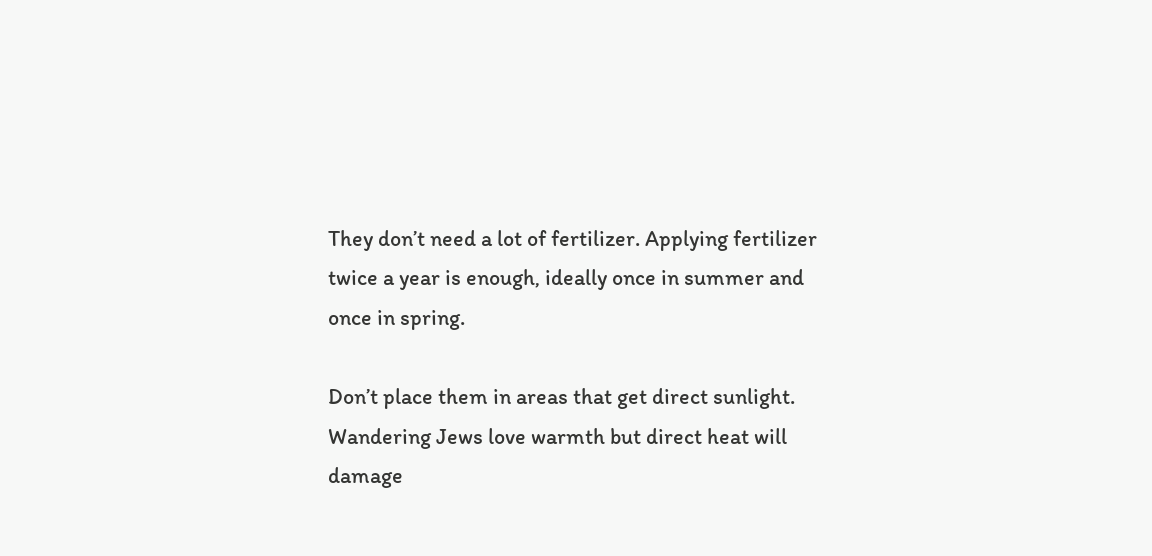They don’t need a lot of fertilizer. Applying fertilizer twice a year is enough, ideally once in summer and once in spring.

Don’t place them in areas that get direct sunlight. Wandering Jews love warmth but direct heat will damage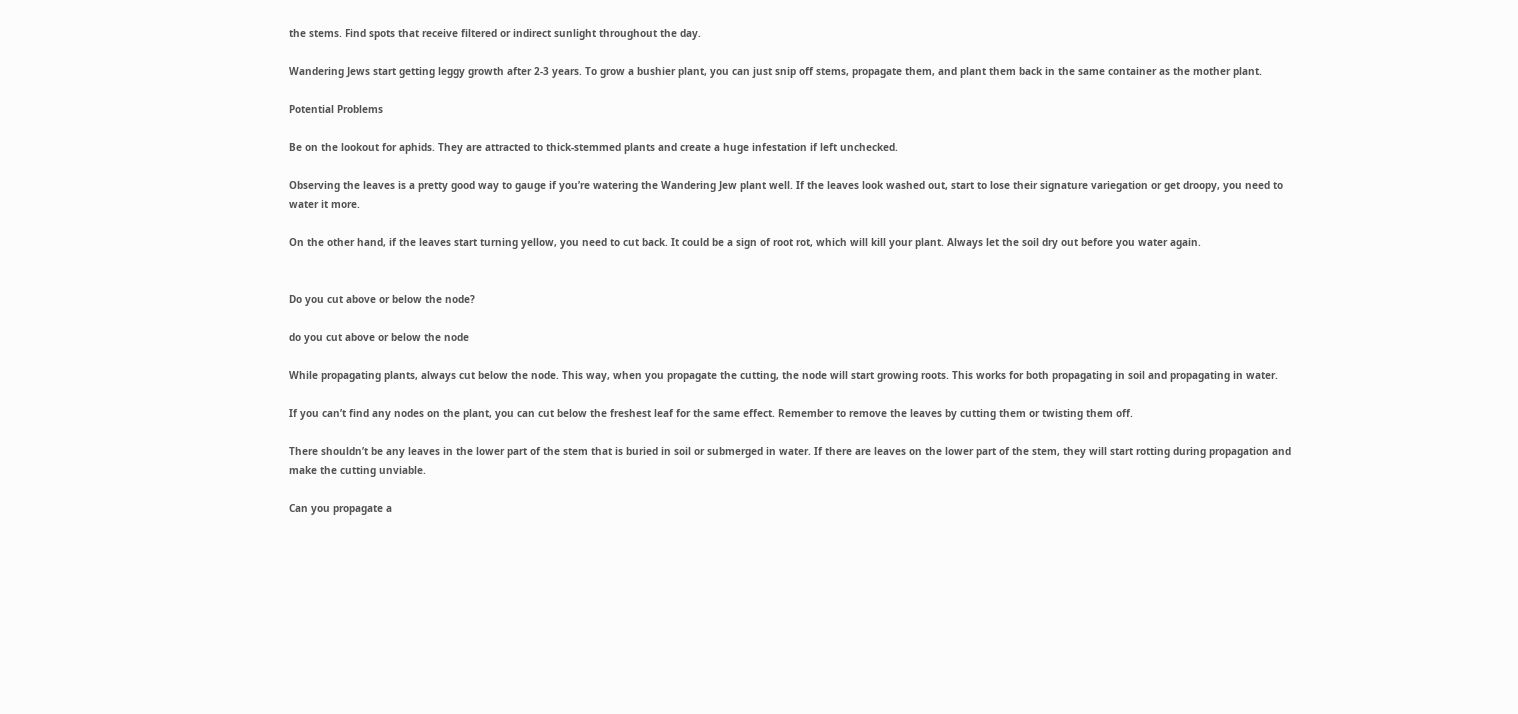the stems. Find spots that receive filtered or indirect sunlight throughout the day.

Wandering Jews start getting leggy growth after 2-3 years. To grow a bushier plant, you can just snip off stems, propagate them, and plant them back in the same container as the mother plant.

Potential Problems

Be on the lookout for aphids. They are attracted to thick-stemmed plants and create a huge infestation if left unchecked.

Observing the leaves is a pretty good way to gauge if you’re watering the Wandering Jew plant well. If the leaves look washed out, start to lose their signature variegation or get droopy, you need to water it more.

On the other hand, if the leaves start turning yellow, you need to cut back. It could be a sign of root rot, which will kill your plant. Always let the soil dry out before you water again.


Do you cut above or below the node?

do you cut above or below the node

While propagating plants, always cut below the node. This way, when you propagate the cutting, the node will start growing roots. This works for both propagating in soil and propagating in water.

If you can’t find any nodes on the plant, you can cut below the freshest leaf for the same effect. Remember to remove the leaves by cutting them or twisting them off.

There shouldn’t be any leaves in the lower part of the stem that is buried in soil or submerged in water. If there are leaves on the lower part of the stem, they will start rotting during propagation and make the cutting unviable.

Can you propagate a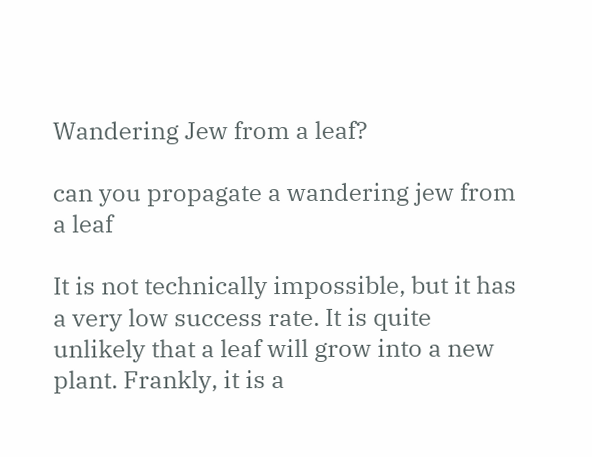Wandering Jew from a leaf?

can you propagate a wandering jew from a leaf

It is not technically impossible, but it has a very low success rate. It is quite unlikely that a leaf will grow into a new plant. Frankly, it is a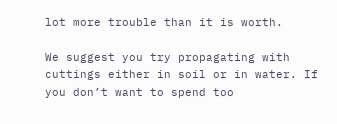lot more trouble than it is worth.

We suggest you try propagating with cuttings either in soil or in water. If you don’t want to spend too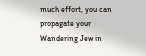much effort, you can propagate your Wandering Jew in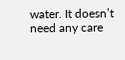water. It doesn’t need any care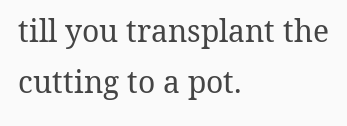till you transplant the cutting to a pot.